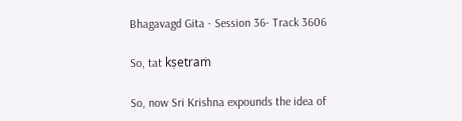Bhagavagd Gita - Session 36- Track 3606

So, tat kṣetraṁ

So, now Sri Krishna expounds the idea of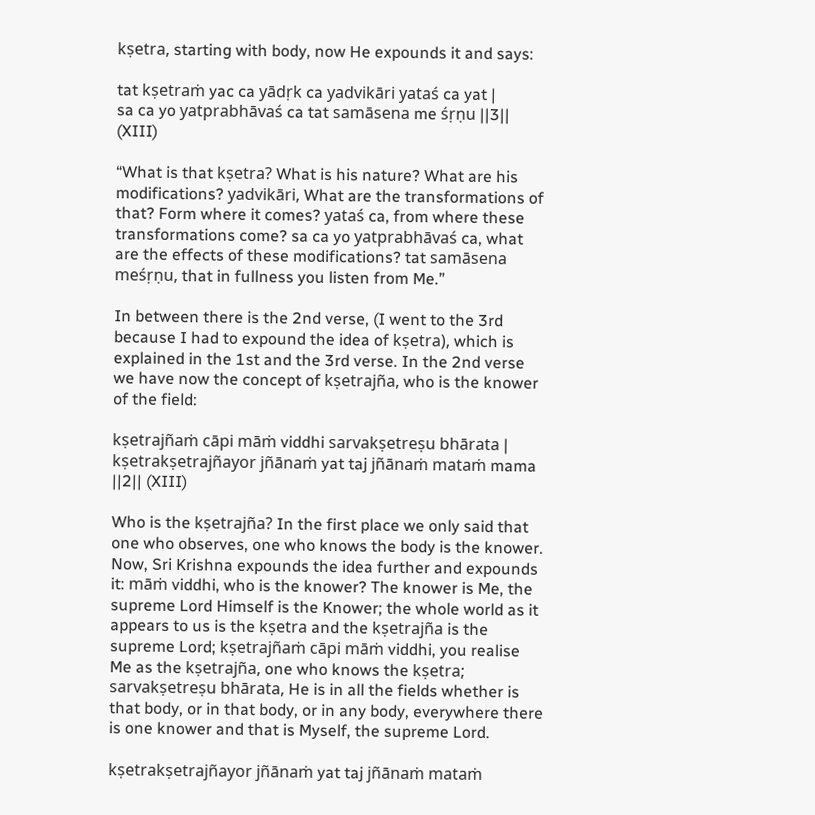kṣetra, starting with body, now He expounds it and says:

tat kṣetraṁ yac ca yādṛk ca yadvikāri yataś ca yat |
sa ca yo yatprabhāvaś ca tat samāsena me śṛṇu ||3|| (XIII)

“What is that kṣetra? What is his nature? What are his modifications? yadvikāri, What are the transformations of that? Form where it comes? yataś ca, from where these transformations come? sa ca yo yatprabhāvaś ca, what are the effects of these modifications? tat samāsena meśṛṇu, that in fullness you listen from Me.”

In between there is the 2nd verse, (I went to the 3rd because I had to expound the idea of kṣetra), which is explained in the 1st and the 3rd verse. In the 2nd verse we have now the concept of kṣetrajña, who is the knower of the field:

kṣetrajñaṁ cāpi māṁ viddhi sarvakṣetreṣu bhārata |
kṣetrakṣetrajñayor jñānaṁ yat taj jñānaṁ mataṁ mama ||2|| (XIII)

Who is the kṣetrajña? In the first place we only said that one who observes, one who knows the body is the knower. Now, Sri Krishna expounds the idea further and expounds it: māṁ viddhi, who is the knower? The knower is Me, the supreme Lord Himself is the Knower; the whole world as it appears to us is the kṣetra and the kṣetrajña is the supreme Lord; kṣetrajñaṁ cāpi māṁ viddhi, you realise Me as the kṣetrajña, one who knows the kṣetra; sarvakṣetreṣu bhārata, He is in all the fields whether is that body, or in that body, or in any body, everywhere there is one knower and that is Myself, the supreme Lord.

kṣetrakṣetrajñayor jñānaṁ yat taj jñānaṁ mataṁ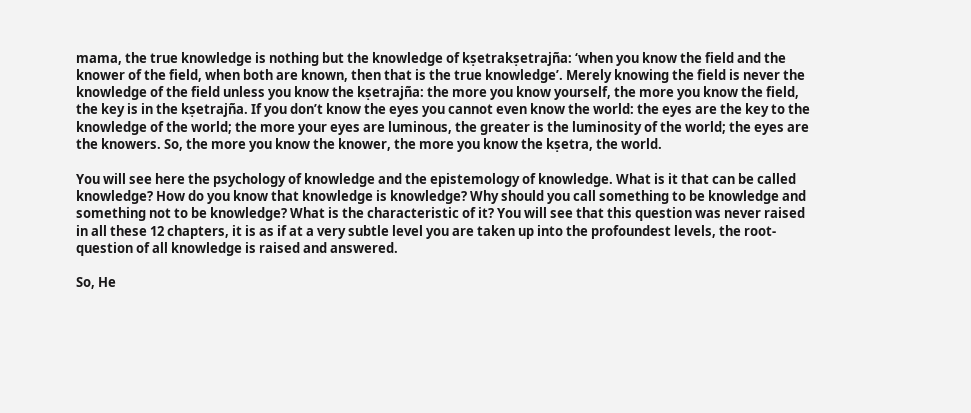mama, the true knowledge is nothing but the knowledge of kṣetrakṣetrajña: ‘when you know the field and the knower of the field, when both are known, then that is the true knowledge’. Merely knowing the field is never the knowledge of the field unless you know the kṣetrajña: the more you know yourself, the more you know the field, the key is in the kṣetrajña. If you don’t know the eyes you cannot even know the world: the eyes are the key to the knowledge of the world; the more your eyes are luminous, the greater is the luminosity of the world; the eyes are the knowers. So, the more you know the knower, the more you know the kṣetra, the world.

You will see here the psychology of knowledge and the epistemology of knowledge. What is it that can be called knowledge? How do you know that knowledge is knowledge? Why should you call something to be knowledge and something not to be knowledge? What is the characteristic of it? You will see that this question was never raised in all these 12 chapters, it is as if at a very subtle level you are taken up into the profoundest levels, the root-question of all knowledge is raised and answered.

So, He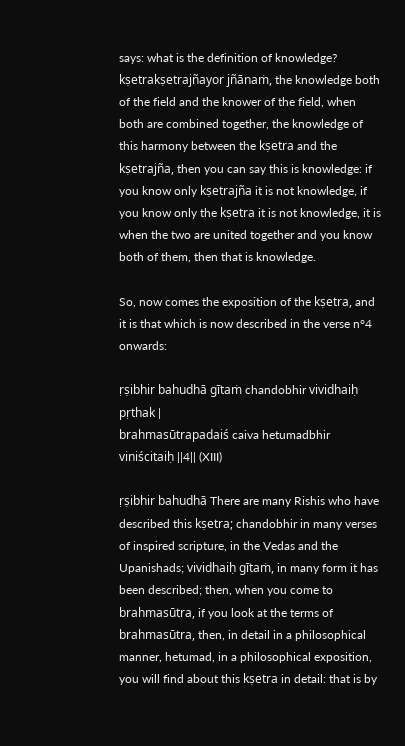says: what is the definition of knowledge? kṣetrakṣetrajñayor jñānaṁ, the knowledge both of the field and the knower of the field, when both are combined together, the knowledge of this harmony between the kṣetra and the kṣetrajña, then you can say this is knowledge: if you know only kṣetrajña it is not knowledge, if you know only the kṣetra it is not knowledge, it is when the two are united together and you know both of them, then that is knowledge.

So, now comes the exposition of the kṣetra, and it is that which is now described in the verse n°4 onwards:

ṛṣibhir bahudhā gītaṁ chandobhir vividhaiḥ pṛthak |
brahmasūtrapadaiś caiva hetumadbhir viniścitaiḥ ||4|| (XIII)

ṛṣibhir bahudhā There are many Rishis who have described this kṣetra; chandobhir in many verses of inspired scripture, in the Vedas and the Upanishads; vividhaiḥ gītaṁ, in many form it has been described; then, when you come to brahmasūtra, if you look at the terms of brahmasūtra, then, in detail in a philosophical manner, hetumad, in a philosophical exposition, you will find about this kṣetra in detail: that is by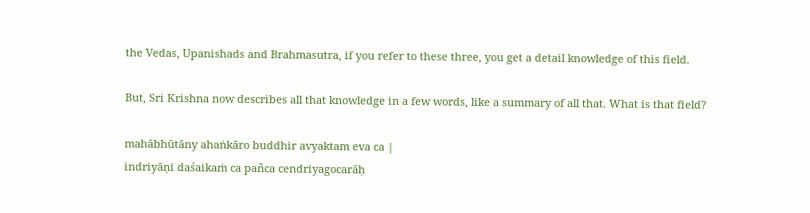the Vedas, Upanishads and Brahmasutra, if you refer to these three, you get a detail knowledge of this field.

But, Sri Krishna now describes all that knowledge in a few words, like a summary of all that. What is that field?

mahābhūtāny ahaṅkāro buddhir avyaktam eva ca |
indriyāṇi daśaikaṁ ca pañca cendriyagocarāḥ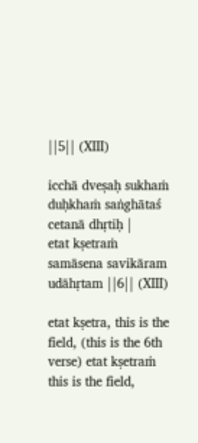||5|| (XIII)

icchā dveṣaḥ sukhaṁ duḥkhaṁ saṅghātaś cetanā dhṛtiḥ |
etat kṣetraṁ samāsena savikāram udāhṛtam ||6|| (XIII)

etat kṣetra, this is the field, (this is the 6th verse) etat kṣetraṁ this is the field,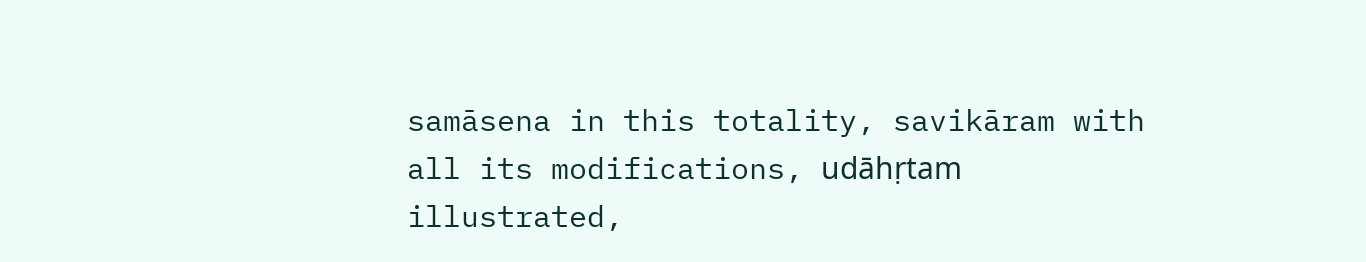samāsena in this totality, savikāram with all its modifications, udāhṛtam illustrated,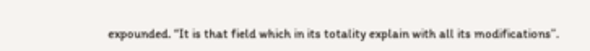expounded. “It is that field which in its totality explain with all its modifications”.